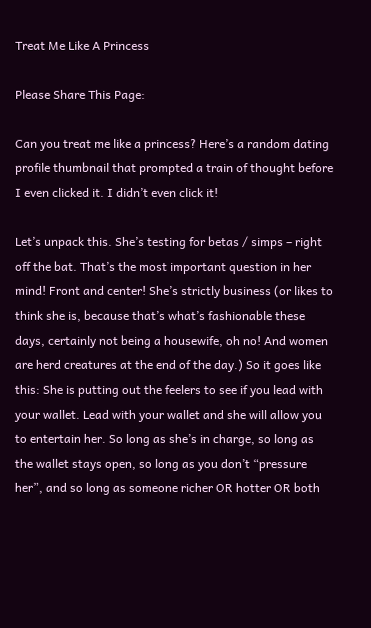Treat Me Like A Princess

Please Share This Page:

Can you treat me like a princess? Here’s a random dating profile thumbnail that prompted a train of thought before I even clicked it. I didn’t even click it!

Let’s unpack this. She’s testing for betas / simps – right off the bat. That’s the most important question in her mind! Front and center! She’s strictly business (or likes to think she is, because that’s what’s fashionable these days, certainly not being a housewife, oh no! And women are herd creatures at the end of the day.) So it goes like this: She is putting out the feelers to see if you lead with your wallet. Lead with your wallet and she will allow you to entertain her. So long as she’s in charge, so long as the wallet stays open, so long as you don’t “pressure her”, and so long as someone richer OR hotter OR both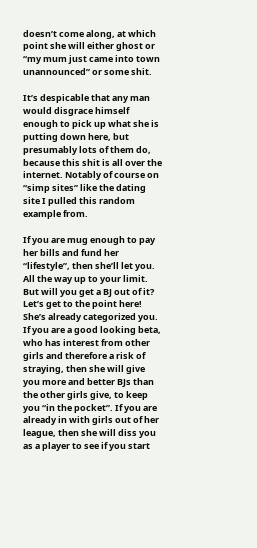doesn’t come along, at which point she will either ghost or “my mum just came into town unannounced” or some shit.

It’s despicable that any man would disgrace himself enough to pick up what she is putting down here, but presumably lots of them do, because this shit is all over the internet. Notably of course on “simp sites” like the dating site I pulled this random example from.

If you are mug enough to pay her bills and fund her “lifestyle”, then she’ll let you. All the way up to your limit. But will you get a BJ out of it? Let’s get to the point here! She’s already categorized you. If you are a good looking beta, who has interest from other girls and therefore a risk of straying, then she will give you more and better BJs than the other girls give, to keep you “in the pocket”. If you are already in with girls out of her league, then she will diss you as a player to see if you start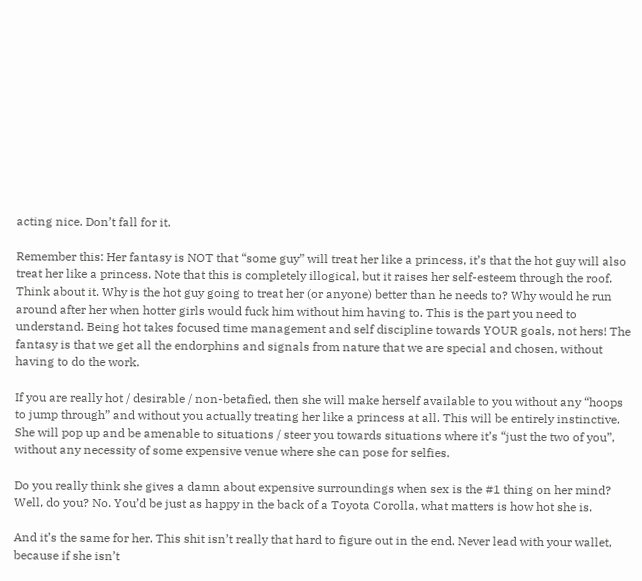acting nice. Don’t fall for it.

Remember this: Her fantasy is NOT that “some guy” will treat her like a princess, it’s that the hot guy will also treat her like a princess. Note that this is completely illogical, but it raises her self-esteem through the roof. Think about it. Why is the hot guy going to treat her (or anyone) better than he needs to? Why would he run around after her when hotter girls would fuck him without him having to. This is the part you need to understand. Being hot takes focused time management and self discipline towards YOUR goals, not hers! The fantasy is that we get all the endorphins and signals from nature that we are special and chosen, without having to do the work.

If you are really hot / desirable / non-betafied, then she will make herself available to you without any “hoops to jump through” and without you actually treating her like a princess at all. This will be entirely instinctive. She will pop up and be amenable to situations / steer you towards situations where it’s “just the two of you”, without any necessity of some expensive venue where she can pose for selfies.

Do you really think she gives a damn about expensive surroundings when sex is the #1 thing on her mind? Well, do you? No. You’d be just as happy in the back of a Toyota Corolla, what matters is how hot she is.

And it’s the same for her. This shit isn’t really that hard to figure out in the end. Never lead with your wallet, because if she isn’t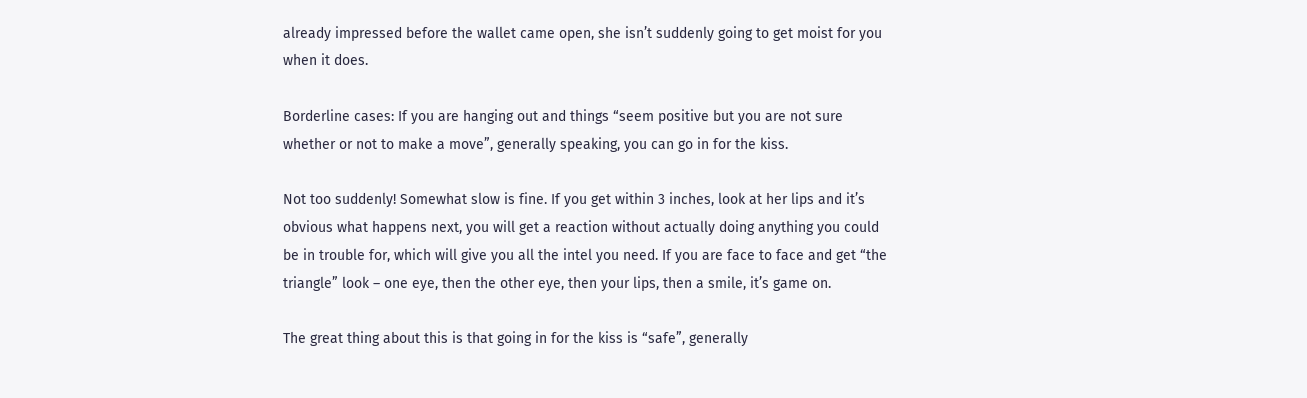already impressed before the wallet came open, she isn’t suddenly going to get moist for you when it does.

Borderline cases: If you are hanging out and things “seem positive but you are not sure whether or not to make a move”, generally speaking, you can go in for the kiss.

Not too suddenly! Somewhat slow is fine. If you get within 3 inches, look at her lips and it’s obvious what happens next, you will get a reaction without actually doing anything you could be in trouble for, which will give you all the intel you need. If you are face to face and get “the triangle” look – one eye, then the other eye, then your lips, then a smile, it’s game on.

The great thing about this is that going in for the kiss is “safe”, generally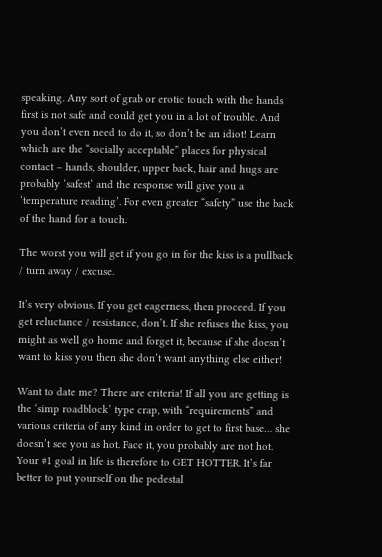speaking. Any sort of grab or erotic touch with the hands first is not safe and could get you in a lot of trouble. And you don’t even need to do it, so don’t be an idiot! Learn which are the “socially acceptable” places for physical contact – hands, shoulder, upper back, hair and hugs are probably ‘safest’ and the response will give you a ‘temperature reading’. For even greater “safety” use the back of the hand for a touch.

The worst you will get if you go in for the kiss is a pullback / turn away / excuse.

It’s very obvious. If you get eagerness, then proceed. If you get reluctance / resistance, don’t. If she refuses the kiss, you might as well go home and forget it, because if she doesn’t want to kiss you then she don’t want anything else either!

Want to date me? There are criteria! If all you are getting is the ‘simp roadblock’ type crap, with “requirements” and various criteria of any kind in order to get to first base… she doesn’t see you as hot. Face it, you probably are not hot. Your #1 goal in life is therefore to GET HOTTER. It’s far better to put yourself on the pedestal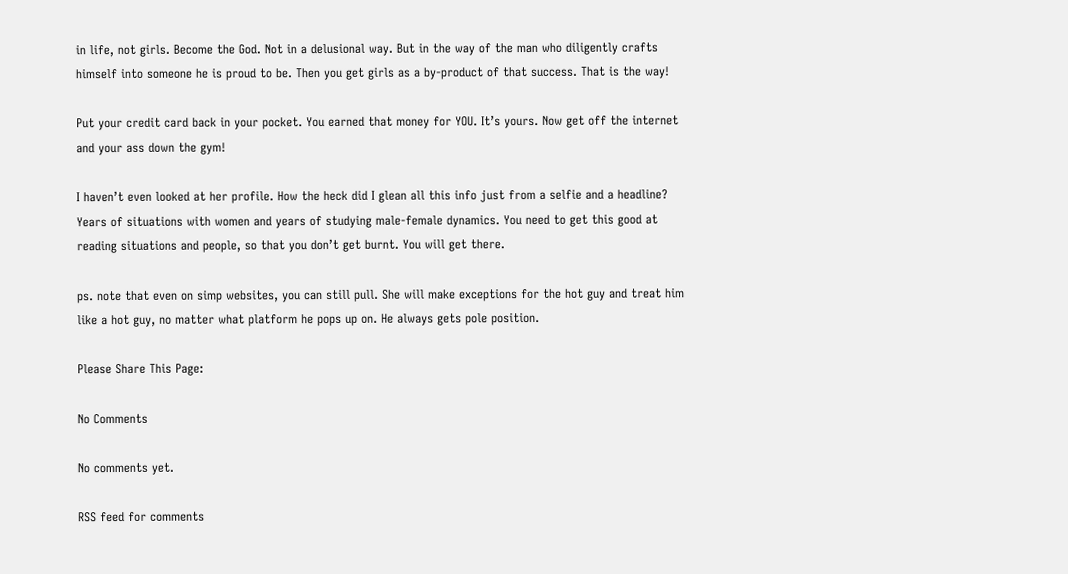in life, not girls. Become the God. Not in a delusional way. But in the way of the man who diligently crafts himself into someone he is proud to be. Then you get girls as a by-product of that success. That is the way!

Put your credit card back in your pocket. You earned that money for YOU. It’s yours. Now get off the internet and your ass down the gym!

I haven’t even looked at her profile. How the heck did I glean all this info just from a selfie and a headline? Years of situations with women and years of studying male-female dynamics. You need to get this good at reading situations and people, so that you don’t get burnt. You will get there.

ps. note that even on simp websites, you can still pull. She will make exceptions for the hot guy and treat him like a hot guy, no matter what platform he pops up on. He always gets pole position.

Please Share This Page:

No Comments

No comments yet.

RSS feed for comments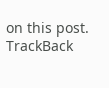on this post. TrackBack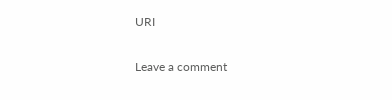URI

Leave a comment